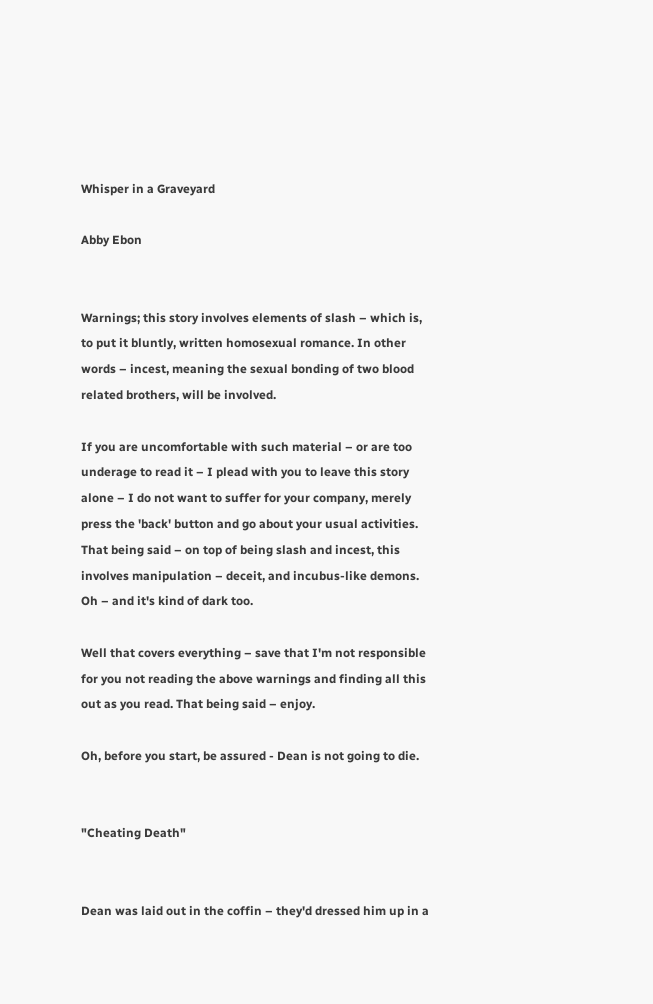Whisper in a Graveyard

Abby Ebon


Warnings; this story involves elements of slash – which is, to put it bluntly, written homosexual romance. In other words – incest, meaning the sexual bonding of two blood related brothers, will be involved.

If you are uncomfortable with such material – or are too underage to read it – I plead with you to leave this story alone – I do not want to suffer for your company, merely press the 'back' button and go about your usual activities. That being said – on top of being slash and incest, this involves manipulation – deceit, and incubus-like demons. Oh – and it's kind of dark too.

Well that covers everything – save that I'm not responsible for you not reading the above warnings and finding all this out as you read. That being said – enjoy.

Oh, before you start, be assured - Dean is not going to die.


"Cheating Death"


Dean was laid out in the coffin – they'd dressed him up in a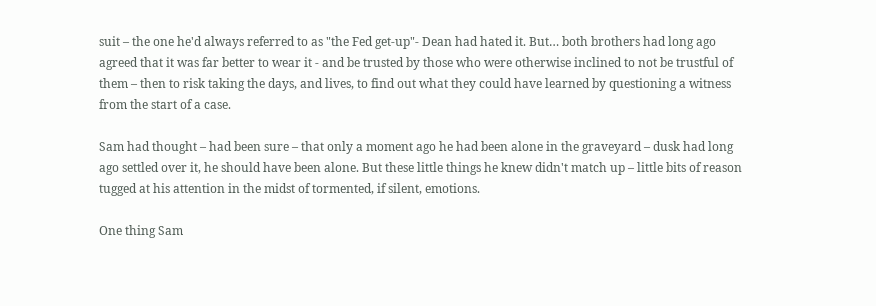suit – the one he'd always referred to as "the Fed get-up"- Dean had hated it. But… both brothers had long ago agreed that it was far better to wear it - and be trusted by those who were otherwise inclined to not be trustful of them – then to risk taking the days, and lives, to find out what they could have learned by questioning a witness from the start of a case.

Sam had thought – had been sure – that only a moment ago he had been alone in the graveyard – dusk had long ago settled over it, he should have been alone. But these little things he knew didn't match up – little bits of reason tugged at his attention in the midst of tormented, if silent, emotions.

One thing Sam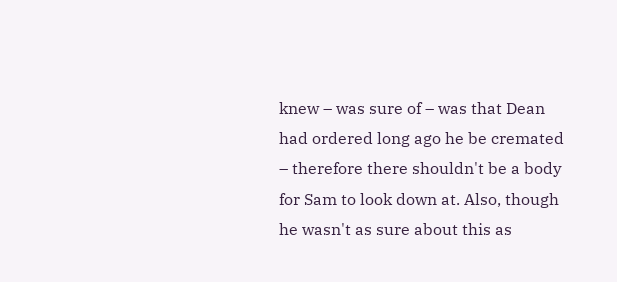knew – was sure of – was that Dean had ordered long ago he be cremated – therefore there shouldn't be a body for Sam to look down at. Also, though he wasn't as sure about this as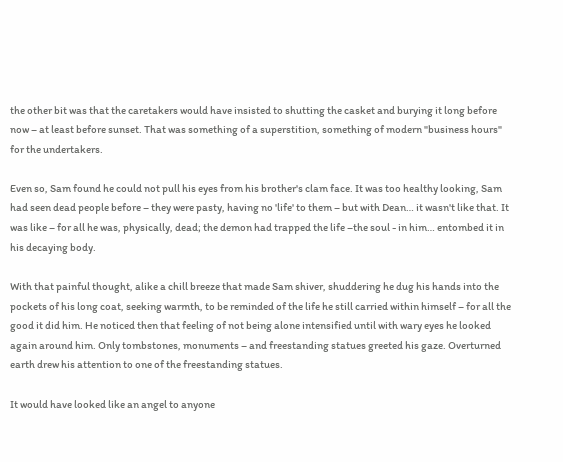the other bit was that the caretakers would have insisted to shutting the casket and burying it long before now – at least before sunset. That was something of a superstition, something of modern "business hours" for the undertakers.

Even so, Sam found he could not pull his eyes from his brother's clam face. It was too healthy looking, Sam had seen dead people before – they were pasty, having no 'life' to them – but with Dean… it wasn't like that. It was like – for all he was, physically, dead; the demon had trapped the life –the soul - in him… entombed it in his decaying body.

With that painful thought, alike a chill breeze that made Sam shiver, shuddering he dug his hands into the pockets of his long coat, seeking warmth, to be reminded of the life he still carried within himself – for all the good it did him. He noticed then that feeling of not being alone intensified until with wary eyes he looked again around him. Only tombstones, monuments – and freestanding statues greeted his gaze. Overturned earth drew his attention to one of the freestanding statues.

It would have looked like an angel to anyone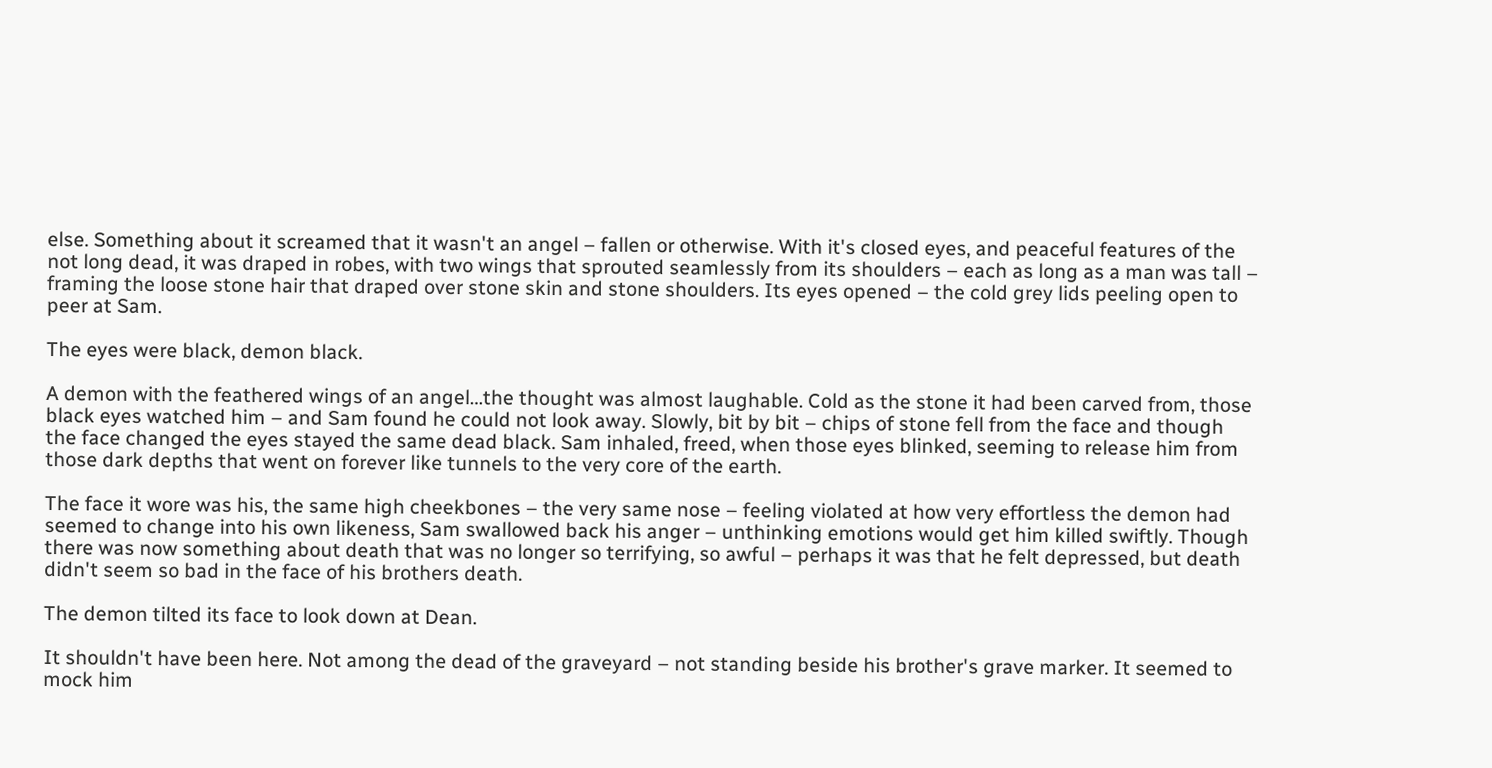else. Something about it screamed that it wasn't an angel – fallen or otherwise. With it's closed eyes, and peaceful features of the not long dead, it was draped in robes, with two wings that sprouted seamlessly from its shoulders – each as long as a man was tall – framing the loose stone hair that draped over stone skin and stone shoulders. Its eyes opened – the cold grey lids peeling open to peer at Sam.

The eyes were black, demon black.

A demon with the feathered wings of an angel…the thought was almost laughable. Cold as the stone it had been carved from, those black eyes watched him – and Sam found he could not look away. Slowly, bit by bit – chips of stone fell from the face and though the face changed the eyes stayed the same dead black. Sam inhaled, freed, when those eyes blinked, seeming to release him from those dark depths that went on forever like tunnels to the very core of the earth.

The face it wore was his, the same high cheekbones – the very same nose – feeling violated at how very effortless the demon had seemed to change into his own likeness, Sam swallowed back his anger – unthinking emotions would get him killed swiftly. Though there was now something about death that was no longer so terrifying, so awful – perhaps it was that he felt depressed, but death didn't seem so bad in the face of his brothers death.

The demon tilted its face to look down at Dean.

It shouldn't have been here. Not among the dead of the graveyard – not standing beside his brother's grave marker. It seemed to mock him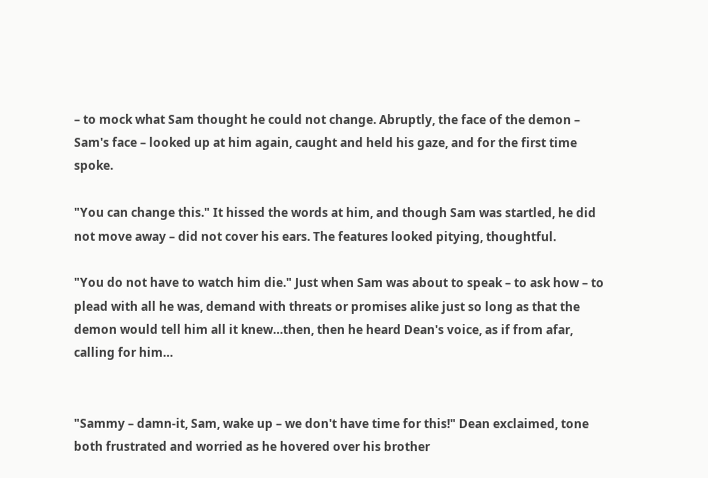– to mock what Sam thought he could not change. Abruptly, the face of the demon – Sam's face – looked up at him again, caught and held his gaze, and for the first time spoke.

"You can change this." It hissed the words at him, and though Sam was startled, he did not move away – did not cover his ears. The features looked pitying, thoughtful.

"You do not have to watch him die." Just when Sam was about to speak – to ask how – to plead with all he was, demand with threats or promises alike just so long as that the demon would tell him all it knew…then, then he heard Dean's voice, as if from afar, calling for him…


"Sammy – damn-it, Sam, wake up – we don't have time for this!" Dean exclaimed, tone both frustrated and worried as he hovered over his brother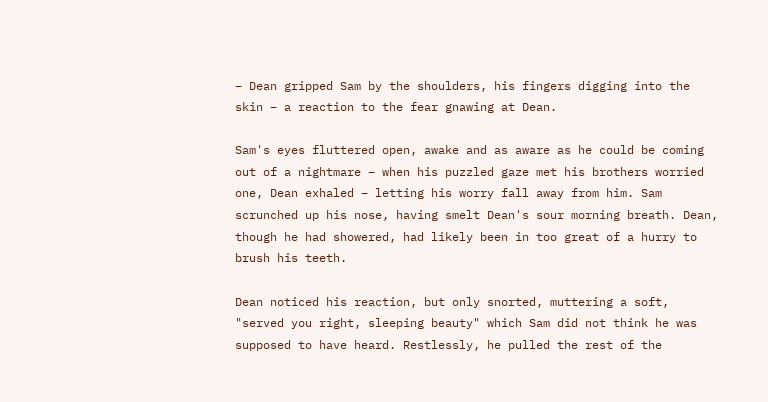– Dean gripped Sam by the shoulders, his fingers digging into the skin – a reaction to the fear gnawing at Dean.

Sam's eyes fluttered open, awake and as aware as he could be coming out of a nightmare – when his puzzled gaze met his brothers worried one, Dean exhaled – letting his worry fall away from him. Sam scrunched up his nose, having smelt Dean's sour morning breath. Dean, though he had showered, had likely been in too great of a hurry to brush his teeth.

Dean noticed his reaction, but only snorted, muttering a soft, "served you right, sleeping beauty" which Sam did not think he was supposed to have heard. Restlessly, he pulled the rest of the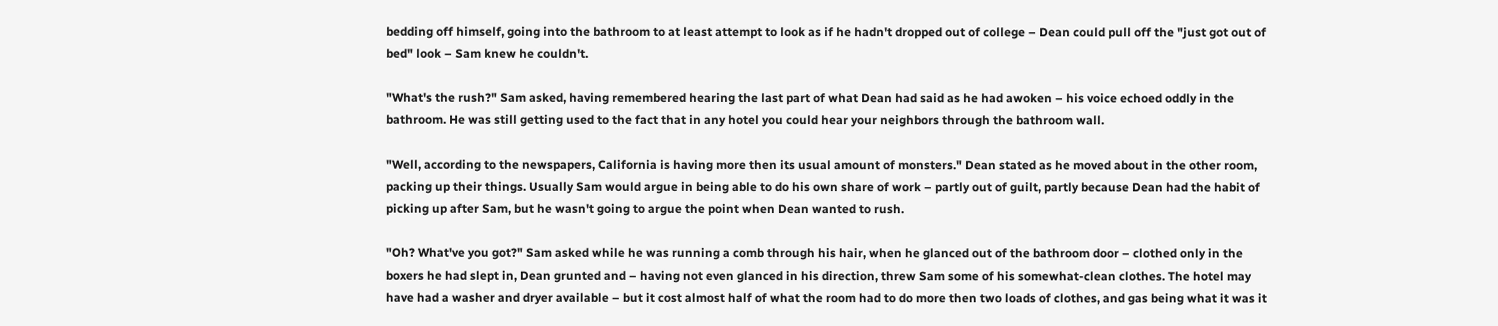bedding off himself, going into the bathroom to at least attempt to look as if he hadn't dropped out of college – Dean could pull off the "just got out of bed" look – Sam knew he couldn't.

"What's the rush?" Sam asked, having remembered hearing the last part of what Dean had said as he had awoken – his voice echoed oddly in the bathroom. He was still getting used to the fact that in any hotel you could hear your neighbors through the bathroom wall.

"Well, according to the newspapers, California is having more then its usual amount of monsters." Dean stated as he moved about in the other room, packing up their things. Usually Sam would argue in being able to do his own share of work – partly out of guilt, partly because Dean had the habit of picking up after Sam, but he wasn't going to argue the point when Dean wanted to rush.

"Oh? What've you got?" Sam asked while he was running a comb through his hair, when he glanced out of the bathroom door – clothed only in the boxers he had slept in, Dean grunted and – having not even glanced in his direction, threw Sam some of his somewhat-clean clothes. The hotel may have had a washer and dryer available – but it cost almost half of what the room had to do more then two loads of clothes, and gas being what it was it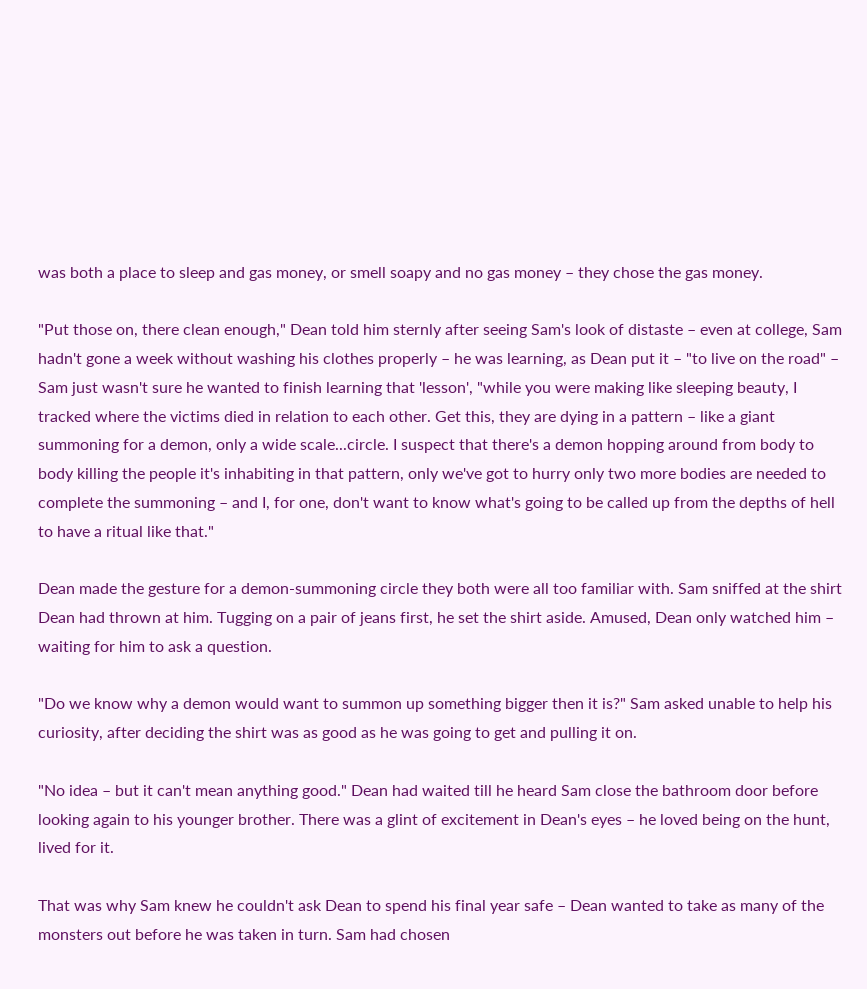was both a place to sleep and gas money, or smell soapy and no gas money – they chose the gas money.

"Put those on, there clean enough," Dean told him sternly after seeing Sam's look of distaste – even at college, Sam hadn't gone a week without washing his clothes properly – he was learning, as Dean put it – "to live on the road" – Sam just wasn't sure he wanted to finish learning that 'lesson', "while you were making like sleeping beauty, I tracked where the victims died in relation to each other. Get this, they are dying in a pattern – like a giant summoning for a demon, only a wide scale...circle. I suspect that there's a demon hopping around from body to body killing the people it's inhabiting in that pattern, only we've got to hurry only two more bodies are needed to complete the summoning – and I, for one, don't want to know what's going to be called up from the depths of hell to have a ritual like that."

Dean made the gesture for a demon-summoning circle they both were all too familiar with. Sam sniffed at the shirt Dean had thrown at him. Tugging on a pair of jeans first, he set the shirt aside. Amused, Dean only watched him – waiting for him to ask a question.

"Do we know why a demon would want to summon up something bigger then it is?" Sam asked unable to help his curiosity, after deciding the shirt was as good as he was going to get and pulling it on.

"No idea – but it can't mean anything good." Dean had waited till he heard Sam close the bathroom door before looking again to his younger brother. There was a glint of excitement in Dean's eyes – he loved being on the hunt, lived for it.

That was why Sam knew he couldn't ask Dean to spend his final year safe – Dean wanted to take as many of the monsters out before he was taken in turn. Sam had chosen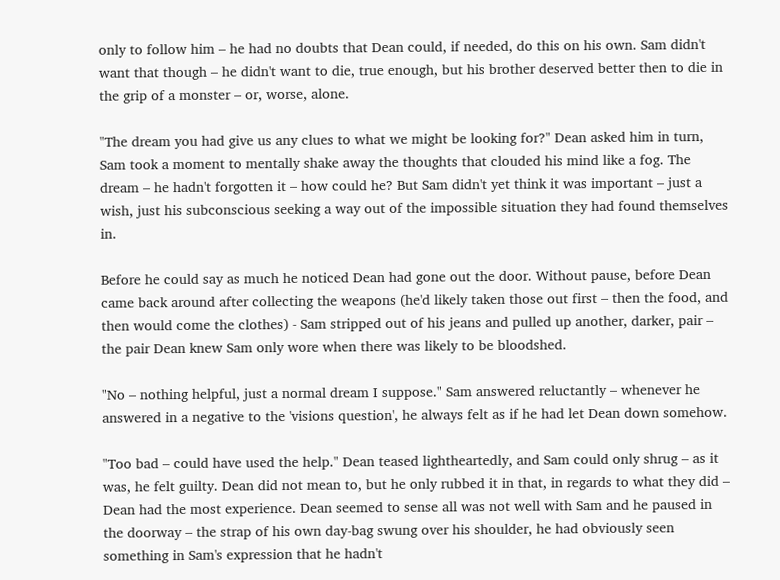only to follow him – he had no doubts that Dean could, if needed, do this on his own. Sam didn't want that though – he didn't want to die, true enough, but his brother deserved better then to die in the grip of a monster – or, worse, alone.

"The dream you had give us any clues to what we might be looking for?" Dean asked him in turn, Sam took a moment to mentally shake away the thoughts that clouded his mind like a fog. The dream – he hadn't forgotten it – how could he? But Sam didn't yet think it was important – just a wish, just his subconscious seeking a way out of the impossible situation they had found themselves in.

Before he could say as much he noticed Dean had gone out the door. Without pause, before Dean came back around after collecting the weapons (he'd likely taken those out first – then the food, and then would come the clothes) - Sam stripped out of his jeans and pulled up another, darker, pair – the pair Dean knew Sam only wore when there was likely to be bloodshed.

"No – nothing helpful, just a normal dream I suppose." Sam answered reluctantly – whenever he answered in a negative to the 'visions question', he always felt as if he had let Dean down somehow.

"Too bad – could have used the help." Dean teased lightheartedly, and Sam could only shrug – as it was, he felt guilty. Dean did not mean to, but he only rubbed it in that, in regards to what they did – Dean had the most experience. Dean seemed to sense all was not well with Sam and he paused in the doorway – the strap of his own day-bag swung over his shoulder, he had obviously seen something in Sam's expression that he hadn't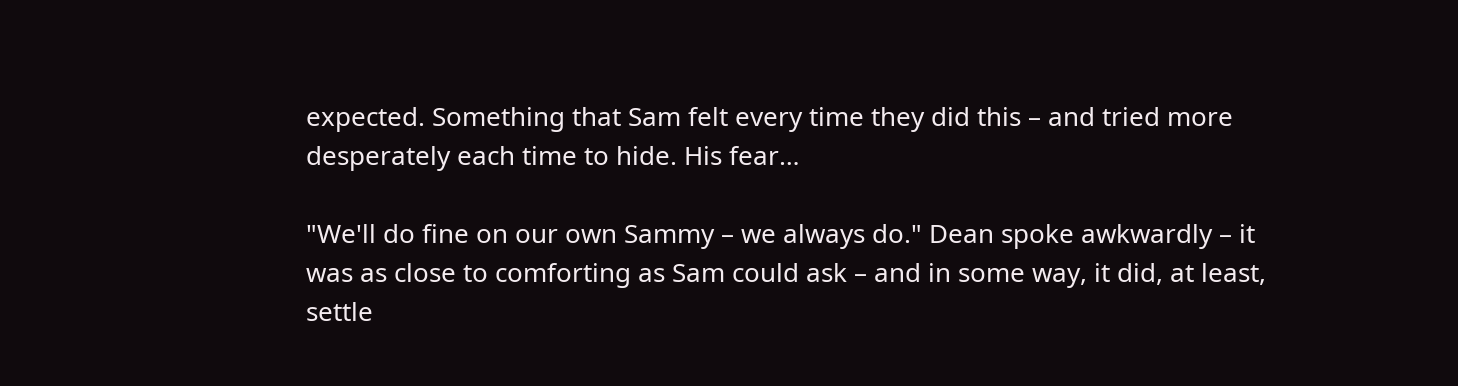expected. Something that Sam felt every time they did this – and tried more desperately each time to hide. His fear…

"We'll do fine on our own Sammy – we always do." Dean spoke awkwardly – it was as close to comforting as Sam could ask – and in some way, it did, at least, settle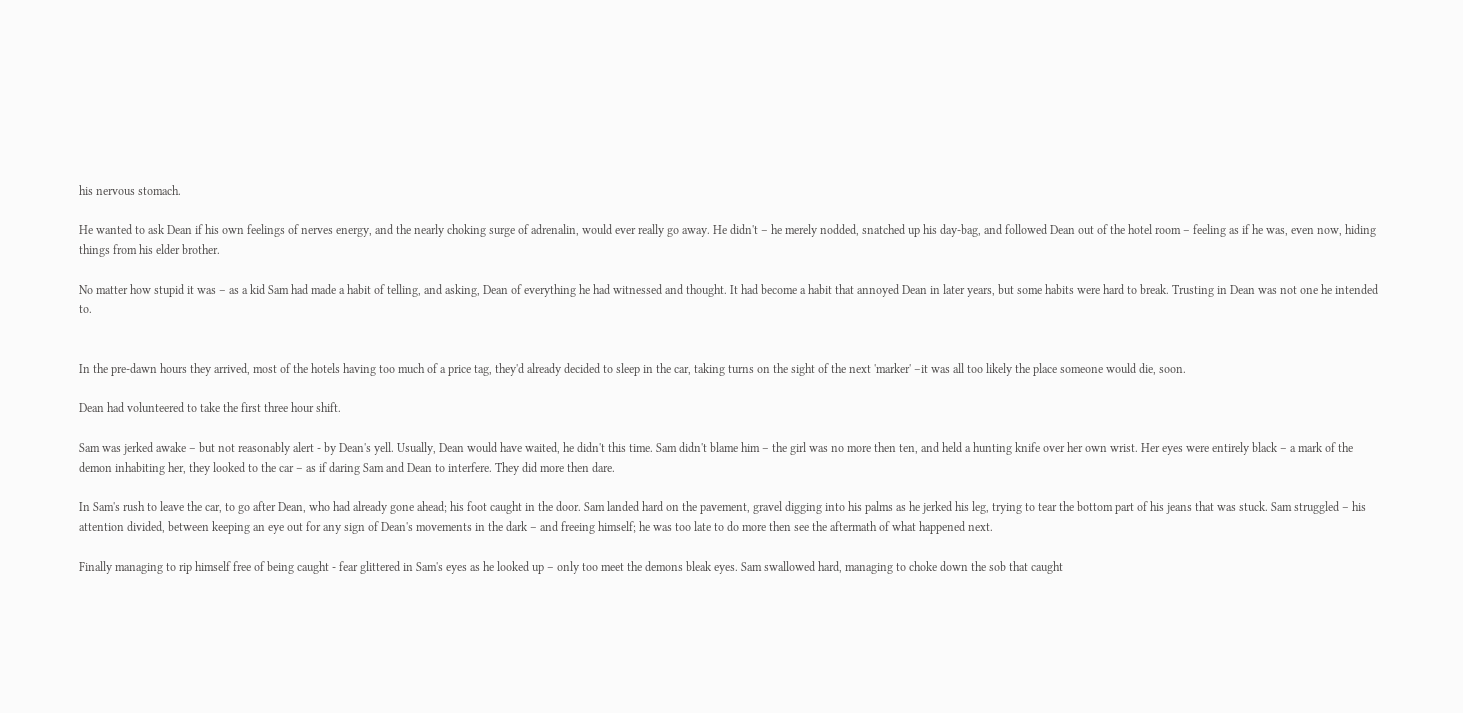his nervous stomach.

He wanted to ask Dean if his own feelings of nerves energy, and the nearly choking surge of adrenalin, would ever really go away. He didn't – he merely nodded, snatched up his day-bag, and followed Dean out of the hotel room – feeling as if he was, even now, hiding things from his elder brother.

No matter how stupid it was – as a kid Sam had made a habit of telling, and asking, Dean of everything he had witnessed and thought. It had become a habit that annoyed Dean in later years, but some habits were hard to break. Trusting in Dean was not one he intended to.


In the pre-dawn hours they arrived, most of the hotels having too much of a price tag, they'd already decided to sleep in the car, taking turns on the sight of the next 'marker' –it was all too likely the place someone would die, soon.

Dean had volunteered to take the first three hour shift.

Sam was jerked awake – but not reasonably alert - by Dean's yell. Usually, Dean would have waited, he didn't this time. Sam didn't blame him – the girl was no more then ten, and held a hunting knife over her own wrist. Her eyes were entirely black – a mark of the demon inhabiting her, they looked to the car – as if daring Sam and Dean to interfere. They did more then dare.

In Sam's rush to leave the car, to go after Dean, who had already gone ahead; his foot caught in the door. Sam landed hard on the pavement, gravel digging into his palms as he jerked his leg, trying to tear the bottom part of his jeans that was stuck. Sam struggled – his attention divided, between keeping an eye out for any sign of Dean's movements in the dark – and freeing himself; he was too late to do more then see the aftermath of what happened next.

Finally managing to rip himself free of being caught - fear glittered in Sam's eyes as he looked up – only too meet the demons bleak eyes. Sam swallowed hard, managing to choke down the sob that caught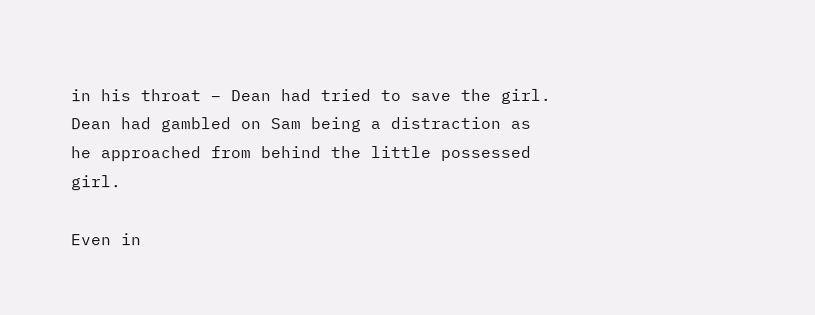in his throat – Dean had tried to save the girl. Dean had gambled on Sam being a distraction as he approached from behind the little possessed girl.

Even in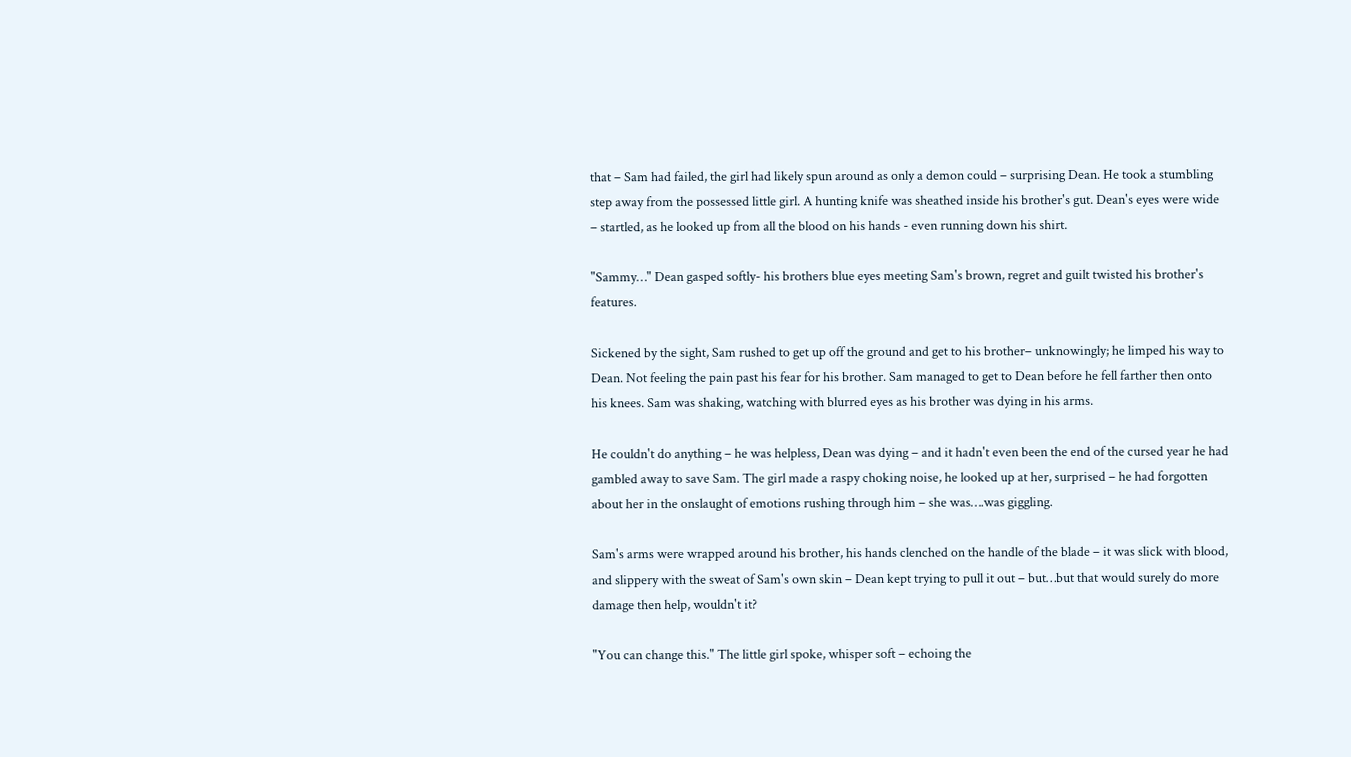that – Sam had failed, the girl had likely spun around as only a demon could – surprising Dean. He took a stumbling step away from the possessed little girl. A hunting knife was sheathed inside his brother's gut. Dean's eyes were wide – startled, as he looked up from all the blood on his hands - even running down his shirt.

"Sammy…" Dean gasped softly- his brothers blue eyes meeting Sam's brown, regret and guilt twisted his brother's features.

Sickened by the sight, Sam rushed to get up off the ground and get to his brother– unknowingly; he limped his way to Dean. Not feeling the pain past his fear for his brother. Sam managed to get to Dean before he fell farther then onto his knees. Sam was shaking, watching with blurred eyes as his brother was dying in his arms.

He couldn't do anything – he was helpless, Dean was dying – and it hadn't even been the end of the cursed year he had gambled away to save Sam. The girl made a raspy choking noise, he looked up at her, surprised – he had forgotten about her in the onslaught of emotions rushing through him – she was….was giggling.

Sam's arms were wrapped around his brother, his hands clenched on the handle of the blade – it was slick with blood, and slippery with the sweat of Sam's own skin – Dean kept trying to pull it out – but…but that would surely do more damage then help, wouldn't it?

"You can change this." The little girl spoke, whisper soft – echoing the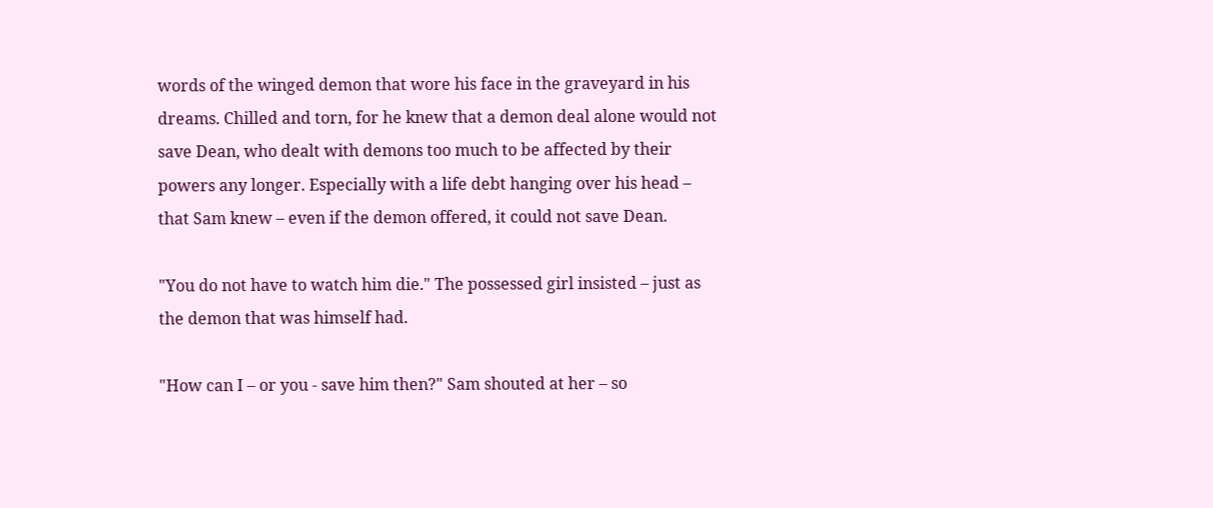words of the winged demon that wore his face in the graveyard in his dreams. Chilled and torn, for he knew that a demon deal alone would not save Dean, who dealt with demons too much to be affected by their powers any longer. Especially with a life debt hanging over his head – that Sam knew – even if the demon offered, it could not save Dean.

"You do not have to watch him die." The possessed girl insisted – just as the demon that was himself had.

"How can I – or you - save him then?" Sam shouted at her – so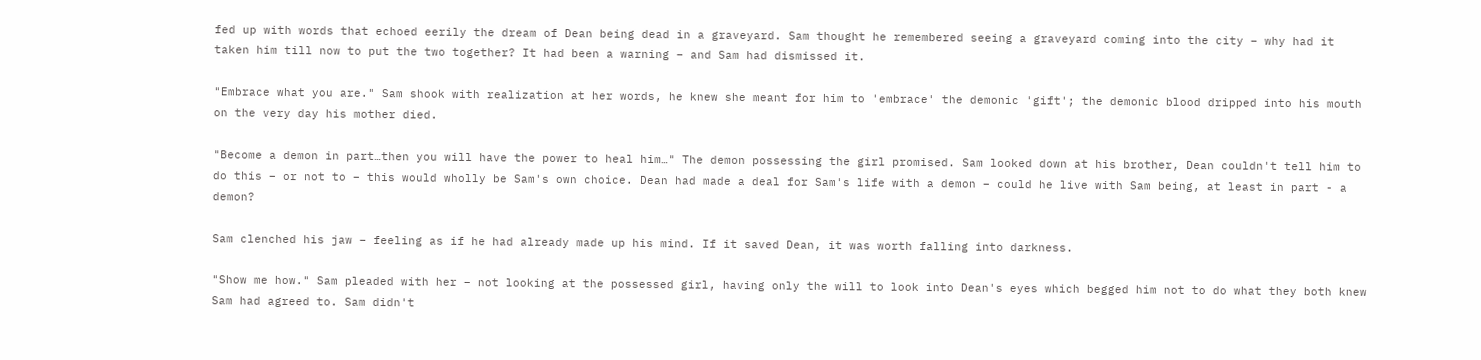fed up with words that echoed eerily the dream of Dean being dead in a graveyard. Sam thought he remembered seeing a graveyard coming into the city – why had it taken him till now to put the two together? It had been a warning – and Sam had dismissed it.

"Embrace what you are." Sam shook with realization at her words, he knew she meant for him to 'embrace' the demonic 'gift'; the demonic blood dripped into his mouth on the very day his mother died.

"Become a demon in part…then you will have the power to heal him…" The demon possessing the girl promised. Sam looked down at his brother, Dean couldn't tell him to do this – or not to – this would wholly be Sam's own choice. Dean had made a deal for Sam's life with a demon – could he live with Sam being, at least in part - a demon?

Sam clenched his jaw – feeling as if he had already made up his mind. If it saved Dean, it was worth falling into darkness.

"Show me how." Sam pleaded with her – not looking at the possessed girl, having only the will to look into Dean's eyes which begged him not to do what they both knew Sam had agreed to. Sam didn't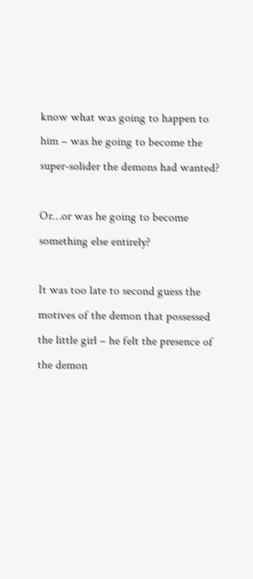know what was going to happen to him – was he going to become the super-solider the demons had wanted?

Or…or was he going to become something else entirely?

It was too late to second guess the motives of the demon that possessed the little girl – he felt the presence of the demon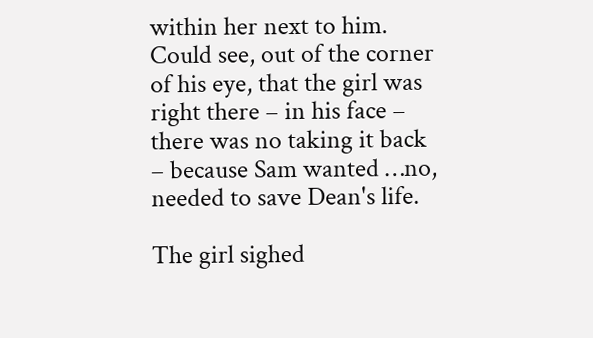within her next to him. Could see, out of the corner of his eye, that the girl was right there – in his face – there was no taking it back – because Sam wanted …no, needed to save Dean's life.

The girl sighed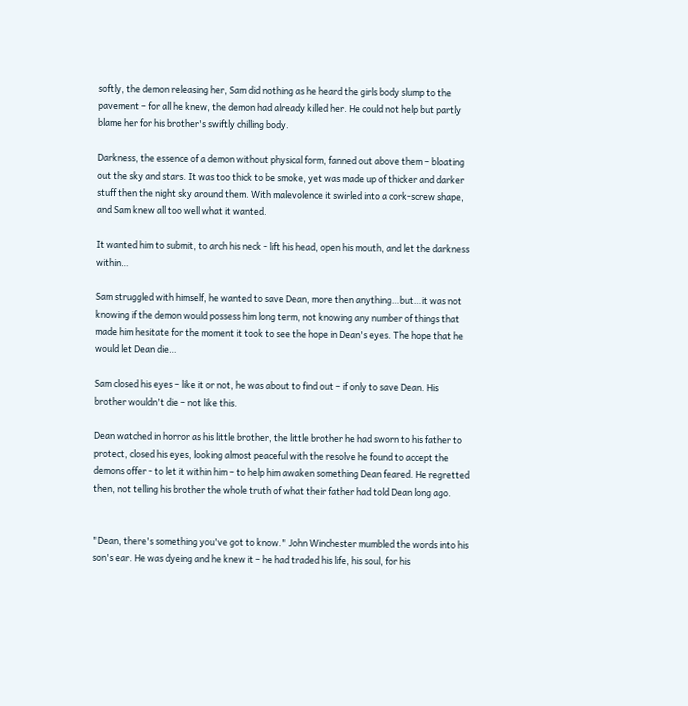softly, the demon releasing her, Sam did nothing as he heard the girls body slump to the pavement – for all he knew, the demon had already killed her. He could not help but partly blame her for his brother's swiftly chilling body.

Darkness, the essence of a demon without physical form, fanned out above them – bloating out the sky and stars. It was too thick to be smoke, yet was made up of thicker and darker stuff then the night sky around them. With malevolence it swirled into a cork-screw shape, and Sam knew all too well what it wanted.

It wanted him to submit, to arch his neck - lift his head, open his mouth, and let the darkness within…

Sam struggled with himself, he wanted to save Dean, more then anything…but…it was not knowing if the demon would possess him long term, not knowing any number of things that made him hesitate for the moment it took to see the hope in Dean's eyes. The hope that he would let Dean die…

Sam closed his eyes – like it or not, he was about to find out – if only to save Dean. His brother wouldn't die – not like this.

Dean watched in horror as his little brother, the little brother he had sworn to his father to protect, closed his eyes, looking almost peaceful with the resolve he found to accept the demons offer - to let it within him – to help him awaken something Dean feared. He regretted then, not telling his brother the whole truth of what their father had told Dean long ago.


"Dean, there's something you've got to know." John Winchester mumbled the words into his son's ear. He was dyeing and he knew it – he had traded his life, his soul, for his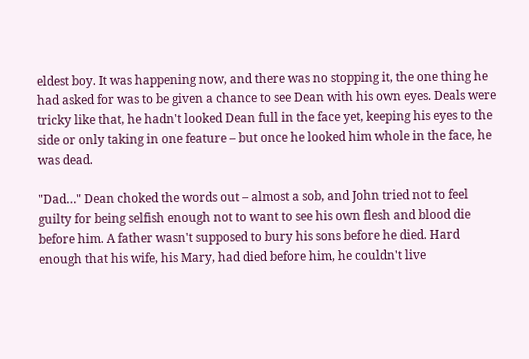eldest boy. It was happening now, and there was no stopping it, the one thing he had asked for was to be given a chance to see Dean with his own eyes. Deals were tricky like that, he hadn't looked Dean full in the face yet, keeping his eyes to the side or only taking in one feature – but once he looked him whole in the face, he was dead.

"Dad…" Dean choked the words out – almost a sob, and John tried not to feel guilty for being selfish enough not to want to see his own flesh and blood die before him. A father wasn't supposed to bury his sons before he died. Hard enough that his wife, his Mary, had died before him, he couldn't live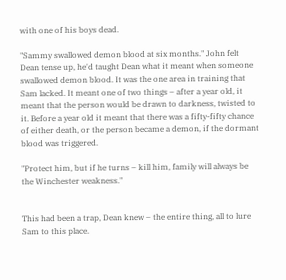with one of his boys dead.

"Sammy swallowed demon blood at six months." John felt Dean tense up, he'd taught Dean what it meant when someone swallowed demon blood. It was the one area in training that Sam lacked. It meant one of two things – after a year old, it meant that the person would be drawn to darkness, twisted to it. Before a year old it meant that there was a fifty-fifty chance of either death, or the person became a demon, if the dormant blood was triggered.

"Protect him, but if he turns – kill him, family will always be the Winchester weakness."


This had been a trap, Dean knew – the entire thing, all to lure Sam to this place.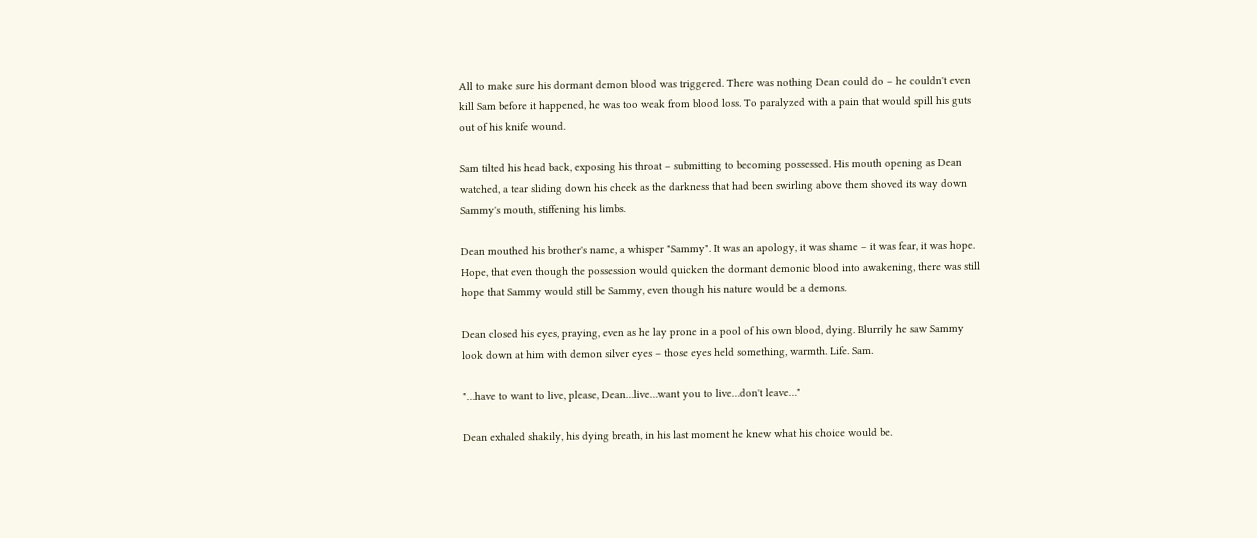All to make sure his dormant demon blood was triggered. There was nothing Dean could do – he couldn't even kill Sam before it happened, he was too weak from blood loss. To paralyzed with a pain that would spill his guts out of his knife wound.

Sam tilted his head back, exposing his throat – submitting to becoming possessed. His mouth opening as Dean watched, a tear sliding down his cheek as the darkness that had been swirling above them shoved its way down Sammy's mouth, stiffening his limbs.

Dean mouthed his brother's name, a whisper "Sammy". It was an apology, it was shame – it was fear, it was hope. Hope, that even though the possession would quicken the dormant demonic blood into awakening, there was still hope that Sammy would still be Sammy, even though his nature would be a demons.

Dean closed his eyes, praying, even as he lay prone in a pool of his own blood, dying. Blurrily he saw Sammy look down at him with demon silver eyes – those eyes held something, warmth. Life. Sam.

"…have to want to live, please, Dean…live…want you to live…don't leave…"

Dean exhaled shakily, his dying breath, in his last moment he knew what his choice would be.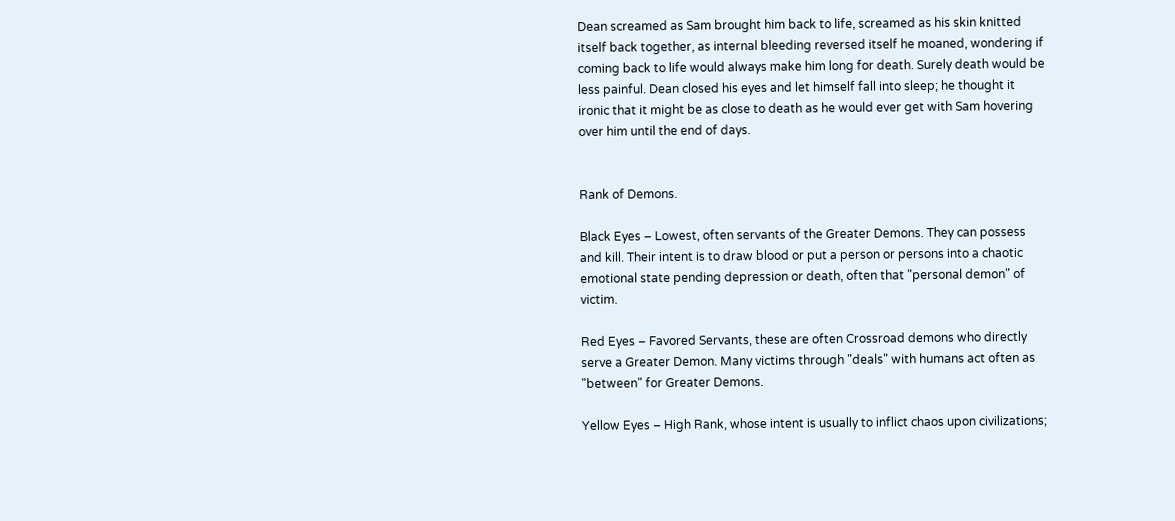Dean screamed as Sam brought him back to life, screamed as his skin knitted itself back together, as internal bleeding reversed itself he moaned, wondering if coming back to life would always make him long for death. Surely death would be less painful. Dean closed his eyes and let himself fall into sleep; he thought it ironic that it might be as close to death as he would ever get with Sam hovering over him until the end of days.


Rank of Demons.

Black Eyes – Lowest, often servants of the Greater Demons. They can possess and kill. Their intent is to draw blood or put a person or persons into a chaotic emotional state pending depression or death, often that "personal demon" of victim.

Red Eyes – Favored Servants, these are often Crossroad demons who directly serve a Greater Demon. Many victims through "deals" with humans act often as "between" for Greater Demons.

Yellow Eyes – High Rank, whose intent is usually to inflict chaos upon civilizations;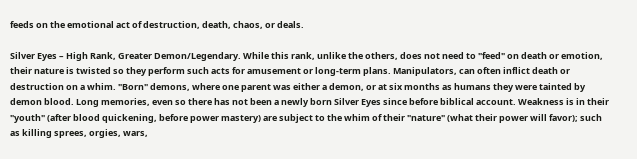feeds on the emotional act of destruction, death, chaos, or deals.

Silver Eyes – High Rank, Greater Demon/Legendary. While this rank, unlike the others, does not need to "feed" on death or emotion, their nature is twisted so they perform such acts for amusement or long-term plans. Manipulators, can often inflict death or destruction on a whim. "Born" demons, where one parent was either a demon, or at six months as humans they were tainted by demon blood. Long memories, even so there has not been a newly born Silver Eyes since before biblical account. Weakness is in their "youth" (after blood quickening, before power mastery) are subject to the whim of their "nature" (what their power will favor); such as killing sprees, orgies, wars,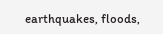earthquakes, floods,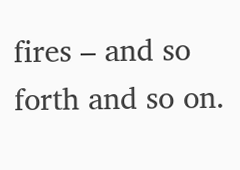fires – and so forth and so on.